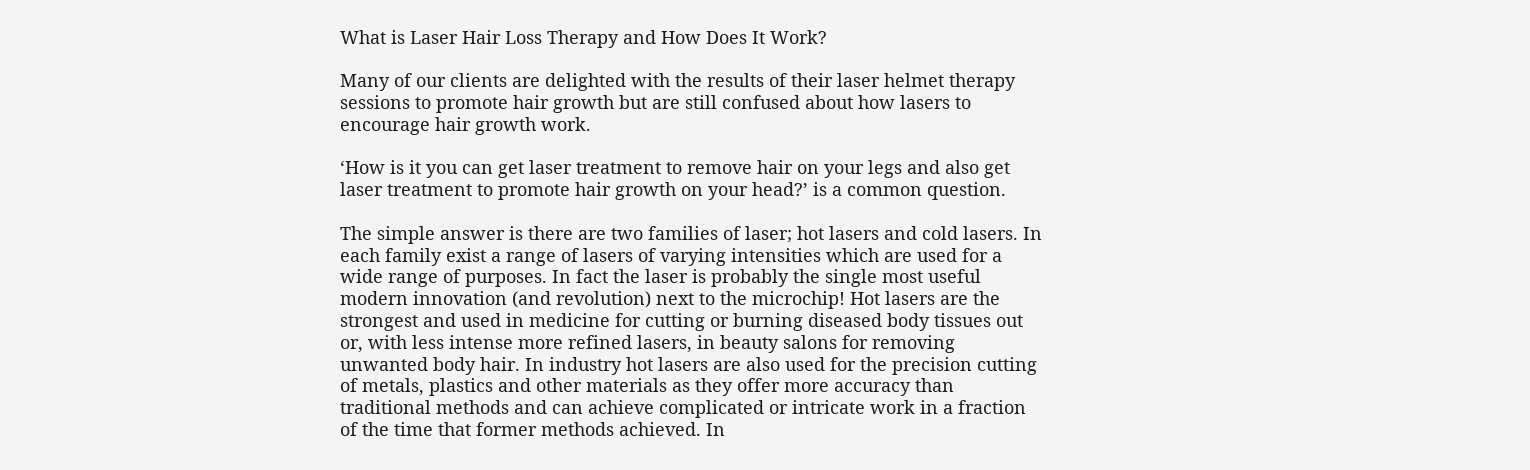What is Laser Hair Loss Therapy and How Does It Work?

Many of our clients are delighted with the results of their laser helmet therapy sessions to promote hair growth but are still confused about how lasers to encourage hair growth work.

‘How is it you can get laser treatment to remove hair on your legs and also get laser treatment to promote hair growth on your head?’ is a common question.

The simple answer is there are two families of laser; hot lasers and cold lasers. In each family exist a range of lasers of varying intensities which are used for a wide range of purposes. In fact the laser is probably the single most useful modern innovation (and revolution) next to the microchip! Hot lasers are the strongest and used in medicine for cutting or burning diseased body tissues out or, with less intense more refined lasers, in beauty salons for removing unwanted body hair. In industry hot lasers are also used for the precision cutting of metals, plastics and other materials as they offer more accuracy than traditional methods and can achieve complicated or intricate work in a fraction of the time that former methods achieved. In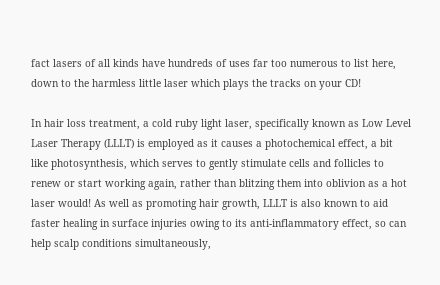fact lasers of all kinds have hundreds of uses far too numerous to list here, down to the harmless little laser which plays the tracks on your CD!

In hair loss treatment, a cold ruby light laser, specifically known as Low Level Laser Therapy (LLLT) is employed as it causes a photochemical effect, a bit like photosynthesis, which serves to gently stimulate cells and follicles to renew or start working again, rather than blitzing them into oblivion as a hot laser would! As well as promoting hair growth, LLLT is also known to aid faster healing in surface injuries owing to its anti-inflammatory effect, so can help scalp conditions simultaneously,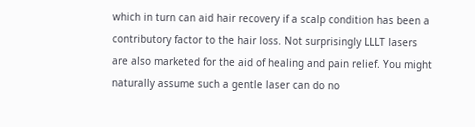which in turn can aid hair recovery if a scalp condition has been a contributory factor to the hair loss. Not surprisingly LLLT lasers are also marketed for the aid of healing and pain relief. You might naturally assume such a gentle laser can do no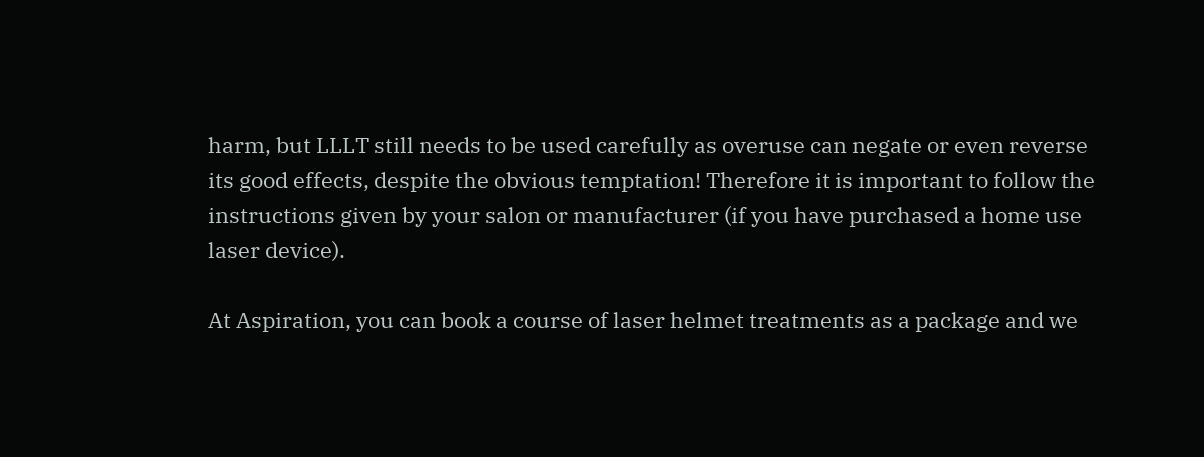harm, but LLLT still needs to be used carefully as overuse can negate or even reverse its good effects, despite the obvious temptation! Therefore it is important to follow the instructions given by your salon or manufacturer (if you have purchased a home use laser device).

At Aspiration, you can book a course of laser helmet treatments as a package and we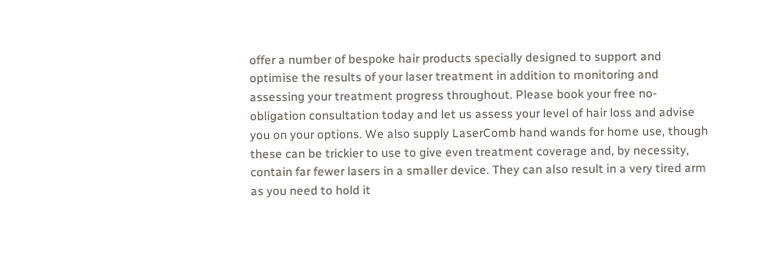offer a number of bespoke hair products specially designed to support and optimise the results of your laser treatment in addition to monitoring and assessing your treatment progress throughout. Please book your free no-obligation consultation today and let us assess your level of hair loss and advise you on your options. We also supply LaserComb hand wands for home use, though these can be trickier to use to give even treatment coverage and, by necessity, contain far fewer lasers in a smaller device. They can also result in a very tired arm as you need to hold it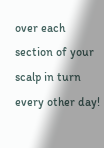over each section of your scalp in turn every other day!